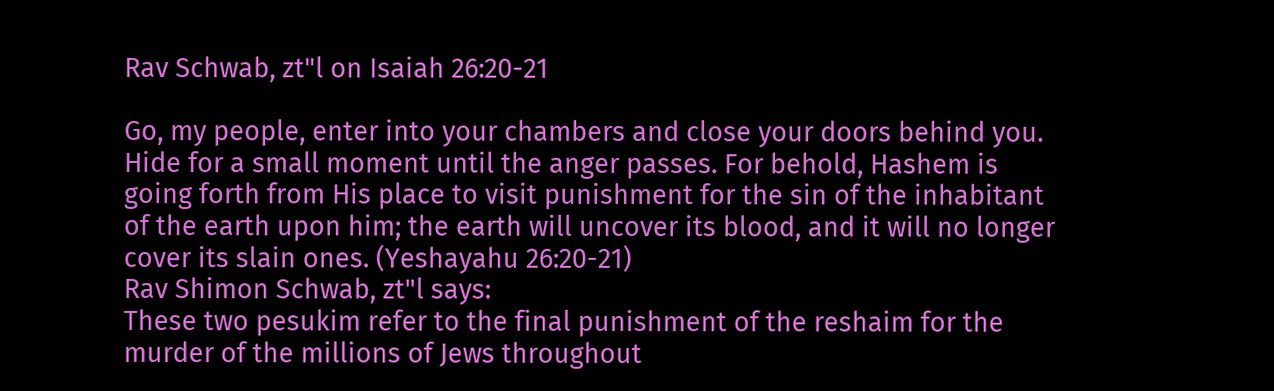Rav Schwab, zt"l on Isaiah 26:20-21

Go, my people, enter into your chambers and close your doors behind you.  Hide for a small moment until the anger passes. For behold, Hashem is going forth from His place to visit punishment for the sin of the inhabitant of the earth upon him; the earth will uncover its blood, and it will no longer cover its slain ones. (Yeshayahu 26:20-21)
Rav Shimon Schwab, zt"l says:
These two pesukim refer to the final punishment of the reshaim for the murder of the millions of Jews throughout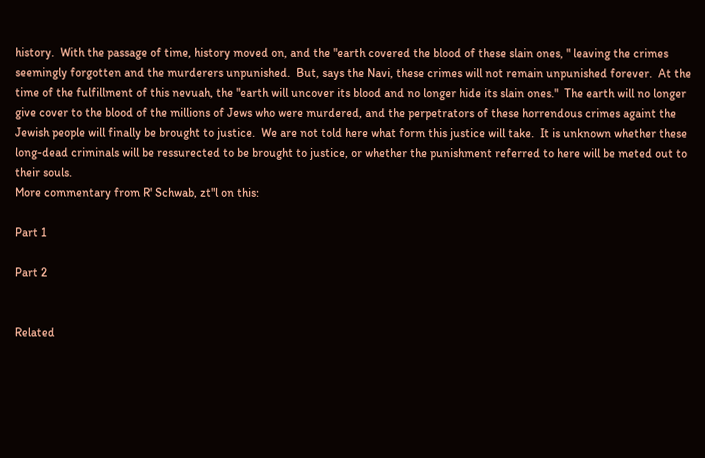history.  With the passage of time, history moved on, and the "earth covered the blood of these slain ones, " leaving the crimes seemingly forgotten and the murderers unpunished.  But, says the Navi, these crimes will not remain unpunished forever.  At the time of the fulfillment of this nevuah, the "earth will uncover its blood and no longer hide its slain ones."  The earth will no longer give cover to the blood of the millions of Jews who were murdered, and the perpetrators of these horrendous crimes againt the Jewish people will finally be brought to justice.  We are not told here what form this justice will take.  It is unknown whether these long-dead criminals will be ressurected to be brought to justice, or whether the punishment referred to here will be meted out to their souls.
More commentary from R' Schwab, zt"l on this:

Part 1

Part 2


Related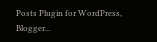Posts Plugin for WordPress, Blogger...